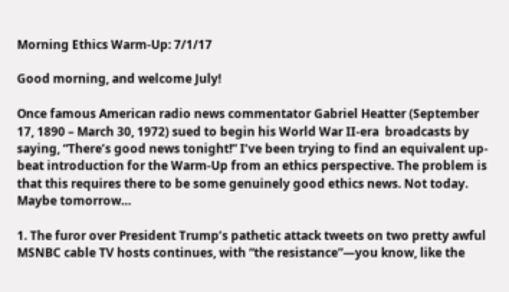Morning Ethics Warm-Up: 7/1/17

Good morning, and welcome July!

Once famous American radio news commentator Gabriel Heatter (September 17, 1890 – March 30, 1972) sued to begin his World War II-era  broadcasts by  saying, “There’s good news tonight!” I’ve been trying to find an equivalent up-beat introduction for the Warm-Up from an ethics perspective. The problem is that this requires there to be some genuinely good ethics news. Not today. Maybe tomorrow…

1. The furor over President Trump’s pathetic attack tweets on two pretty awful MSNBC cable TV hosts continues, with “the resistance”—you know, like the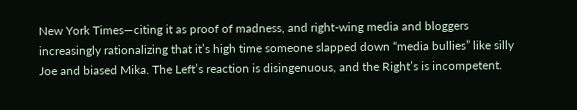New York Times—citing it as proof of madness, and right-wing media and bloggers increasingly rationalizing that it’s high time someone slapped down “media bullies” like silly Joe and biased Mika. The Left’s reaction is disingenuous, and the Right’s is incompetent.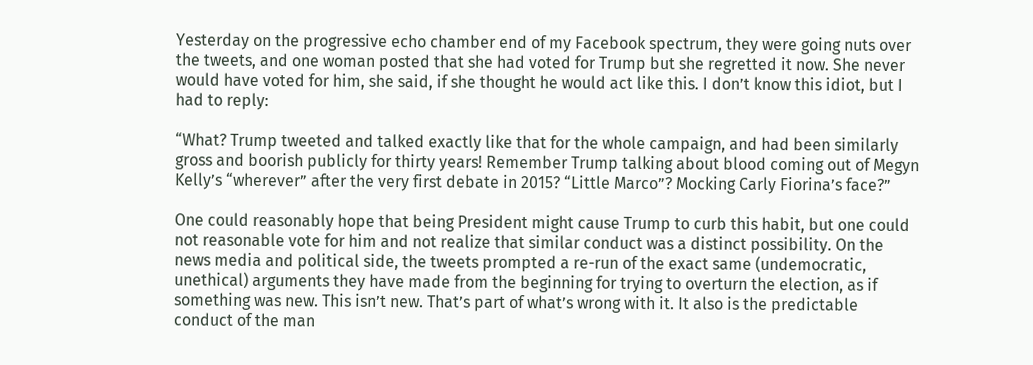Yesterday on the progressive echo chamber end of my Facebook spectrum, they were going nuts over the tweets, and one woman posted that she had voted for Trump but she regretted it now. She never would have voted for him, she said, if she thought he would act like this. I don’t know this idiot, but I had to reply:

“What? Trump tweeted and talked exactly like that for the whole campaign, and had been similarly gross and boorish publicly for thirty years! Remember Trump talking about blood coming out of Megyn Kelly’s “wherever” after the very first debate in 2015? “Little Marco”? Mocking Carly Fiorina’s face?”

One could reasonably hope that being President might cause Trump to curb this habit, but one could not reasonable vote for him and not realize that similar conduct was a distinct possibility. On the news media and political side, the tweets prompted a re-run of the exact same (undemocratic, unethical) arguments they have made from the beginning for trying to overturn the election, as if something was new. This isn’t new. That’s part of what’s wrong with it. It also is the predictable conduct of the man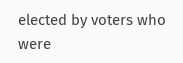elected by voters who were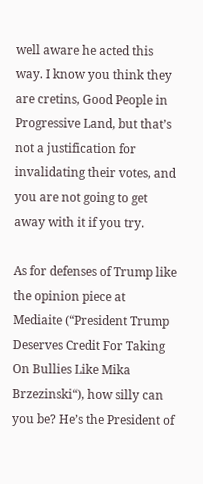well aware he acted this way. I know you think they are cretins, Good People in Progressive Land, but that’s not a justification for invalidating their votes, and you are not going to get away with it if you try.

As for defenses of Trump like the opinion piece at Mediaite (“President Trump Deserves Credit For Taking On Bullies Like Mika Brzezinski“), how silly can you be? He’s the President of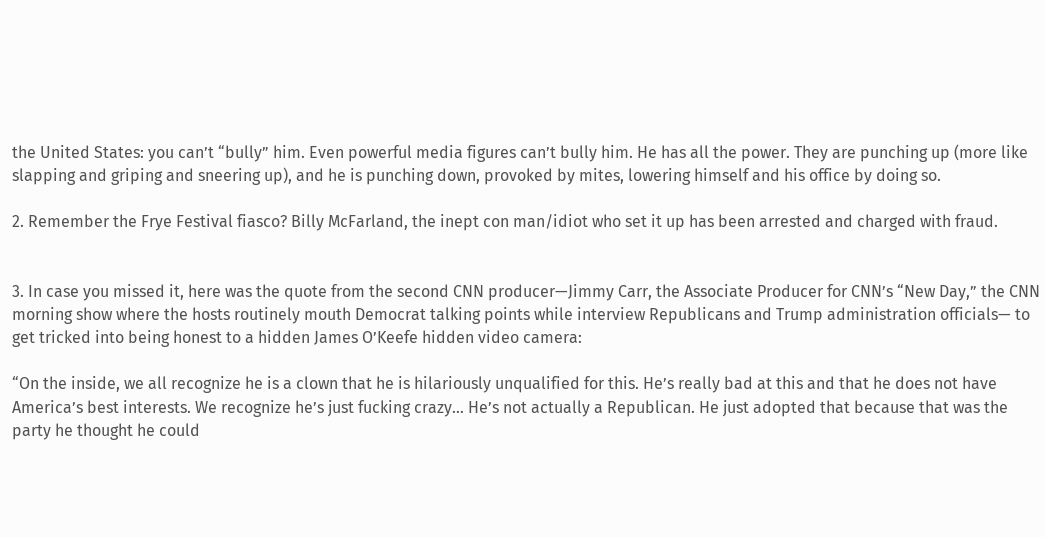the United States: you can’t “bully” him. Even powerful media figures can’t bully him. He has all the power. They are punching up (more like slapping and griping and sneering up), and he is punching down, provoked by mites, lowering himself and his office by doing so.

2. Remember the Frye Festival fiasco? Billy McFarland, the inept con man/idiot who set it up has been arrested and charged with fraud.


3. In case you missed it, here was the quote from the second CNN producer—Jimmy Carr, the Associate Producer for CNN’s “New Day,” the CNN morning show where the hosts routinely mouth Democrat talking points while interview Republicans and Trump administration officials— to get tricked into being honest to a hidden James O’Keefe hidden video camera:

“On the inside, we all recognize he is a clown that he is hilariously unqualified for this. He’s really bad at this and that he does not have America’s best interests. We recognize he’s just fucking crazy… He’s not actually a Republican. He just adopted that because that was the party he thought he could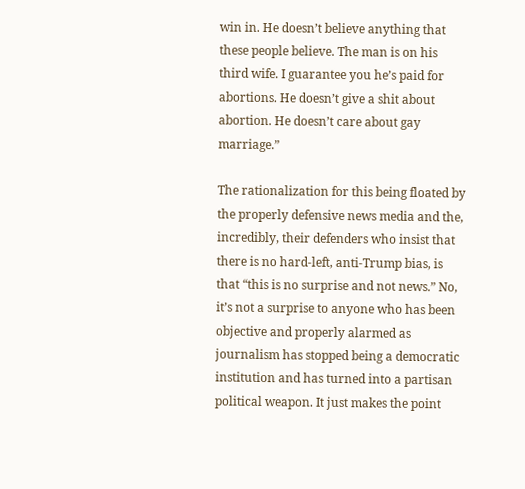win in. He doesn’t believe anything that these people believe. The man is on his third wife. I guarantee you he’s paid for abortions. He doesn’t give a shit about abortion. He doesn’t care about gay marriage.”

The rationalization for this being floated by the properly defensive news media and the, incredibly, their defenders who insist that there is no hard-left, anti-Trump bias, is that “this is no surprise and not news.” No, it’s not a surprise to anyone who has been objective and properly alarmed as journalism has stopped being a democratic institution and has turned into a partisan political weapon. It just makes the point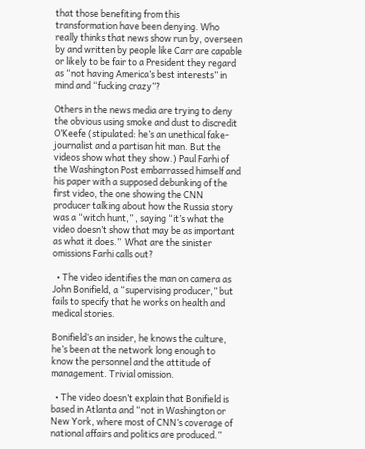that those benefiting from this transformation have been denying. Who really thinks that news show run by, overseen by and written by people like Carr are capable or likely to be fair to a President they regard as “not having America’s best interests” in mind and “fucking crazy”?

Others in the news media are trying to deny the obvious using smoke and dust to discredit O’Keefe (stipulated: he’s an unethical fake-journalist and a partisan hit man. But the videos show what they show.) Paul Farhi of the Washington Post embarrassed himself and his paper with a supposed debunking of the first video, the one showing the CNN producer talking about how the Russia story was a “witch hunt,” , saying “it’s what the video doesn’t show that may be as important as what it does.”  What are the sinister omissions Farhi calls out?

  • The video identifies the man on camera as John Bonifield, a “supervising producer,” but fails to specify that he works on health and medical stories.

Bonifield’s an insider, he knows the culture, he’s been at the network long enough to know the personnel and the attitude of management. Trivial omission.

  • The video doesn’t explain that Bonifield is based in Atlanta and “not in Washington or New York, where most of CNN’s coverage of national affairs and politics are produced.”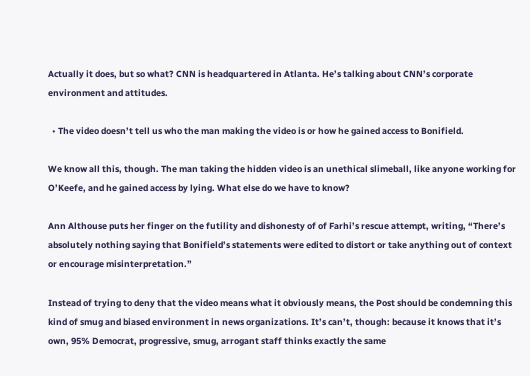Actually it does, but so what? CNN is headquartered in Atlanta. He’s talking about CNN’s corporate environment and attitudes.

  • The video doesn’t tell us who the man making the video is or how he gained access to Bonifield.

We know all this, though. The man taking the hidden video is an unethical slimeball, like anyone working for O’Keefe, and he gained access by lying. What else do we have to know?

Ann Althouse puts her finger on the futility and dishonesty of of Farhi’s rescue attempt, writing, “There’s absolutely nothing saying that Bonifield’s statements were edited to distort or take anything out of context or encourage misinterpretation.”

Instead of trying to deny that the video means what it obviously means, the Post should be condemning this kind of smug and biased environment in news organizations. It’s can’t, though: because it knows that it’s own, 95% Democrat, progressive, smug, arrogant staff thinks exactly the same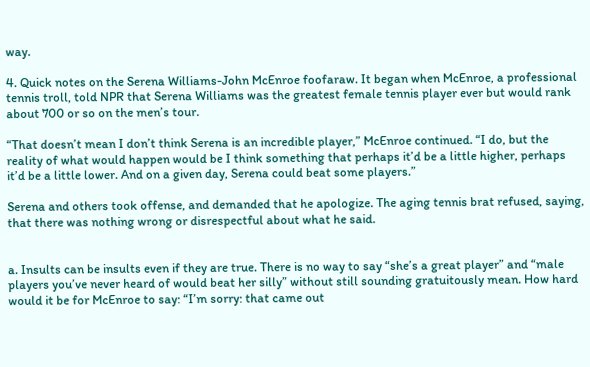way.

4. Quick notes on the Serena Williams-John McEnroe foofaraw. It began when McEnroe, a professional tennis troll, told NPR that Serena Williams was the greatest female tennis player ever but would rank about 700 or so on the men’s tour.

“That doesn’t mean I don’t think Serena is an incredible player,” McEnroe continued. “I do, but the reality of what would happen would be I think something that perhaps it’d be a little higher, perhaps it’d be a little lower. And on a given day, Serena could beat some players.”

Serena and others took offense, and demanded that he apologize. The aging tennis brat refused, saying,  that there was nothing wrong or disrespectful about what he said.


a. Insults can be insults even if they are true. There is no way to say “she’s a great player” and “male players you’ve never heard of would beat her silly” without still sounding gratuitously mean. How hard would it be for McEnroe to say: “I’m sorry: that came out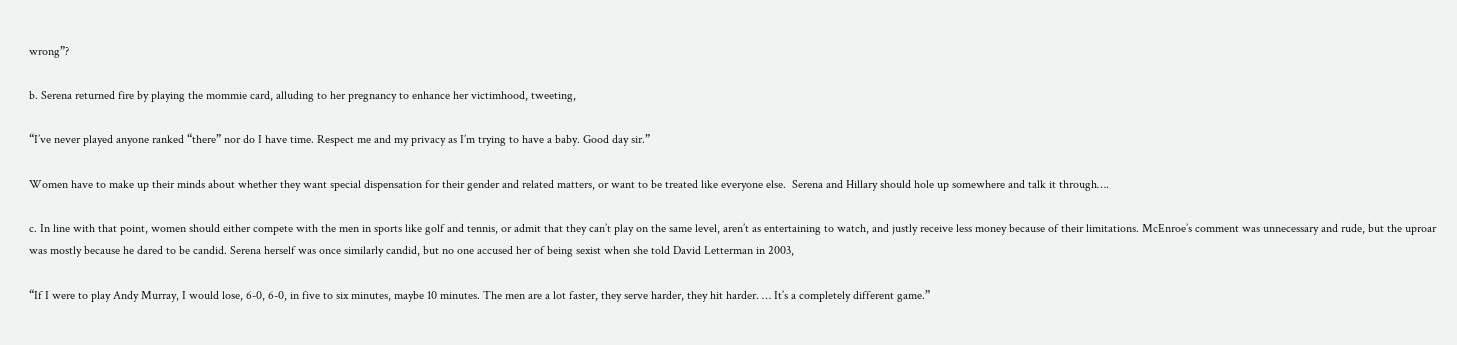wrong”?

b. Serena returned fire by playing the mommie card, alluding to her pregnancy to enhance her victimhood, tweeting,

“I’ve never played anyone ranked “there” nor do I have time. Respect me and my privacy as I’m trying to have a baby. Good day sir.”

Women have to make up their minds about whether they want special dispensation for their gender and related matters, or want to be treated like everyone else.  Serena and Hillary should hole up somewhere and talk it through….

c. In line with that point, women should either compete with the men in sports like golf and tennis, or admit that they can’t play on the same level, aren’t as entertaining to watch, and justly receive less money because of their limitations. McEnroe’s comment was unnecessary and rude, but the uproar was mostly because he dared to be candid. Serena herself was once similarly candid, but no one accused her of being sexist when she told David Letterman in 2003,

“If I were to play Andy Murray, I would lose, 6-0, 6-0, in five to six minutes, maybe 10 minutes. The men are a lot faster, they serve harder, they hit harder. … It’s a completely different game.”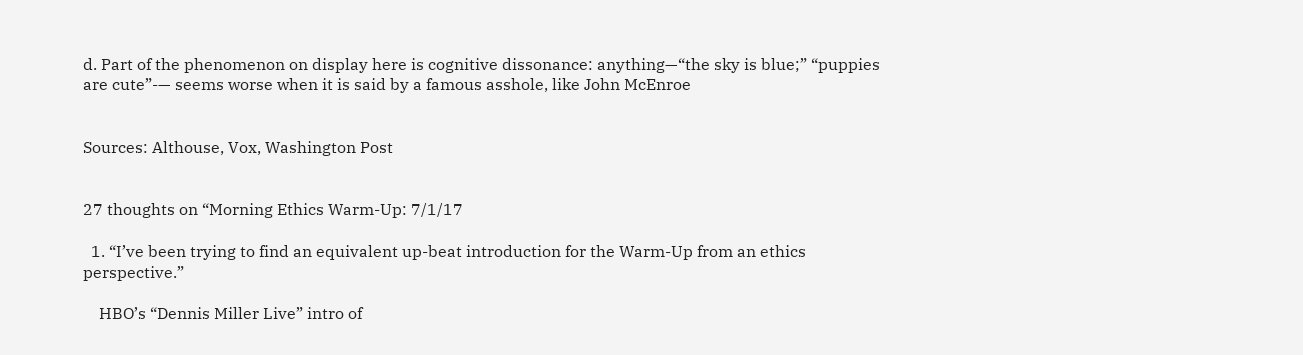d. Part of the phenomenon on display here is cognitive dissonance: anything—“the sky is blue;” “puppies are cute”-— seems worse when it is said by a famous asshole, like John McEnroe


Sources: Althouse, Vox, Washington Post


27 thoughts on “Morning Ethics Warm-Up: 7/1/17

  1. “I’ve been trying to find an equivalent up-beat introduction for the Warm-Up from an ethics perspective.”

    HBO’s “Dennis Miller Live” intro of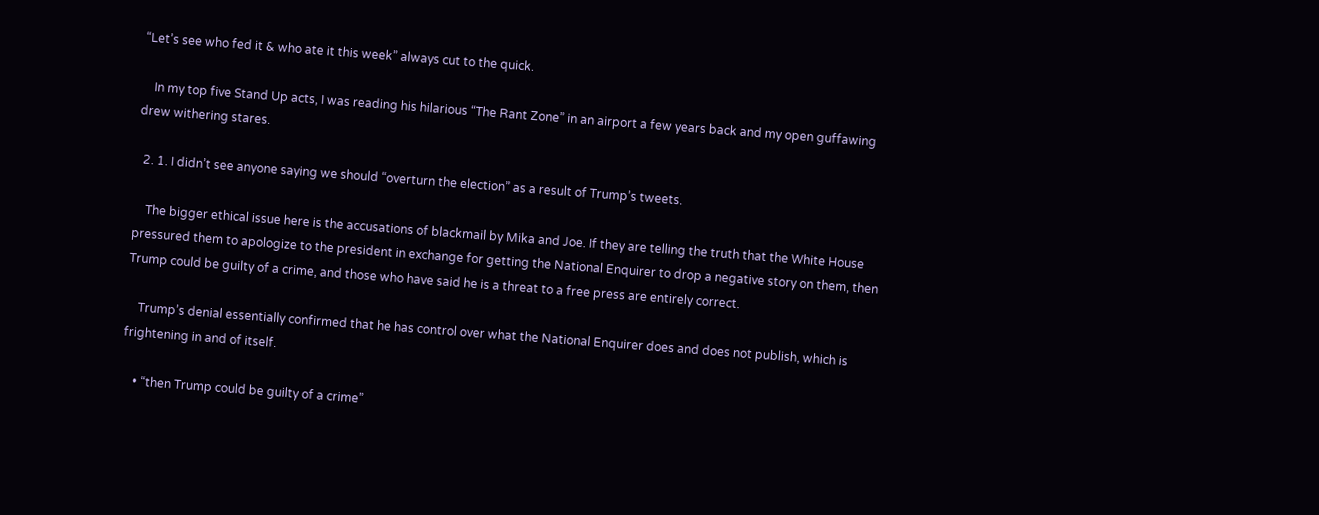“Let’s see who fed it & who ate it this week” always cut to the quick.

    In my top five Stand Up acts, I was reading his hilarious “The Rant Zone” in an airport a few years back and my open guffawing drew withering stares.

  2. 1. I didn’t see anyone saying we should “overturn the election” as a result of Trump’s tweets.

    The bigger ethical issue here is the accusations of blackmail by Mika and Joe. If they are telling the truth that the White House pressured them to apologize to the president in exchange for getting the National Enquirer to drop a negative story on them, then Trump could be guilty of a crime, and those who have said he is a threat to a free press are entirely correct.

    Trump’s denial essentially confirmed that he has control over what the National Enquirer does and does not publish, which is frightening in and of itself.

    • “then Trump could be guilty of a crime”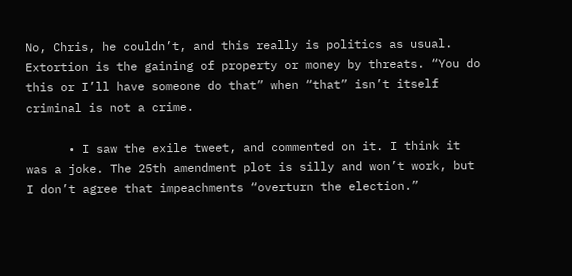No, Chris, he couldn’t, and this really is politics as usual. Extortion is the gaining of property or money by threats. “You do this or I’ll have someone do that” when “that” isn’t itself criminal is not a crime.

      • I saw the exile tweet, and commented on it. I think it was a joke. The 25th amendment plot is silly and won’t work, but I don’t agree that impeachments “overturn the election.”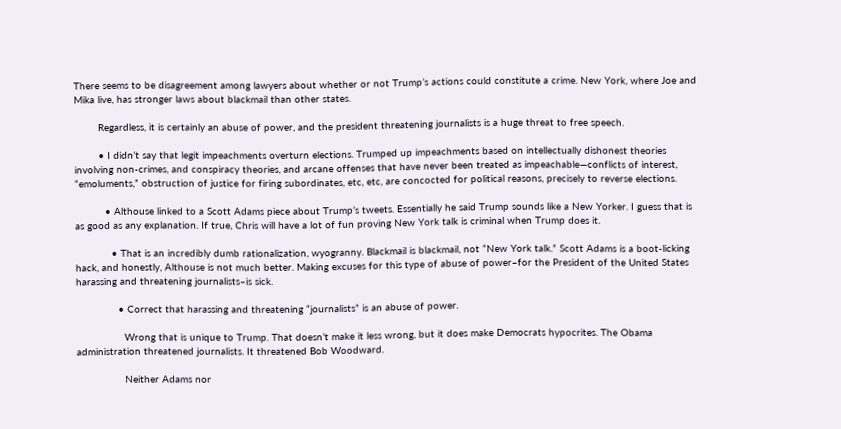There seems to be disagreement among lawyers about whether or not Trump’s actions could constitute a crime. New York, where Joe and Mika live, has stronger laws about blackmail than other states.

        Regardless, it is certainly an abuse of power, and the president threatening journalists is a huge threat to free speech.

        • I didn’t say that legit impeachments overturn elections. Trumped up impeachments based on intellectually dishonest theories involving non-crimes, and conspiracy theories, and arcane offenses that have never been treated as impeachable—conflicts of interest, “emoluments,” obstruction of justice for firing subordinates, etc, etc, are concocted for political reasons, precisely to reverse elections.

          • Althouse linked to a Scott Adams piece about Trump’s tweets. Essentially he said Trump sounds like a New Yorker. I guess that is as good as any explanation. If true, Chris will have a lot of fun proving New York talk is criminal when Trump does it.

            • That is an incredibly dumb rationalization, wyogranny. Blackmail is blackmail, not “New York talk.” Scott Adams is a boot-licking hack, and honestly, Althouse is not much better. Making excuses for this type of abuse of power–for the President of the United States harassing and threatening journalists–is sick.

              • Correct that harassing and threatening “journalists” is an abuse of power.

                Wrong that is unique to Trump. That doesn’t make it less wrong, but it does make Democrats hypocrites. The Obama administration threatened journalists. It threatened Bob Woodward.

                Neither Adams nor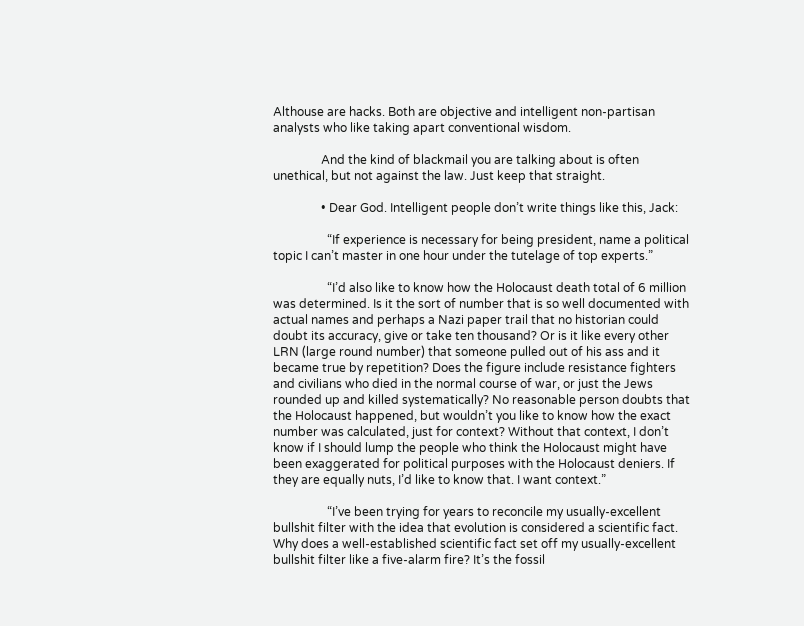Althouse are hacks. Both are objective and intelligent non-partisan analysts who like taking apart conventional wisdom.

                And the kind of blackmail you are talking about is often unethical, but not against the law. Just keep that straight.

                • Dear God. Intelligent people don’t write things like this, Jack:

                  “If experience is necessary for being president, name a political topic I can’t master in one hour under the tutelage of top experts.”

                  “I’d also like to know how the Holocaust death total of 6 million was determined. Is it the sort of number that is so well documented with actual names and perhaps a Nazi paper trail that no historian could doubt its accuracy, give or take ten thousand? Or is it like every other LRN (large round number) that someone pulled out of his ass and it became true by repetition? Does the figure include resistance fighters and civilians who died in the normal course of war, or just the Jews rounded up and killed systematically? No reasonable person doubts that the Holocaust happened, but wouldn’t you like to know how the exact number was calculated, just for context? Without that context, I don’t know if I should lump the people who think the Holocaust might have been exaggerated for political purposes with the Holocaust deniers. If they are equally nuts, I’d like to know that. I want context.”

                  “I’ve been trying for years to reconcile my usually-excellent bullshit filter with the idea that evolution is considered a scientific fact. Why does a well-established scientific fact set off my usually-excellent bullshit filter like a five-alarm fire? It’s the fossil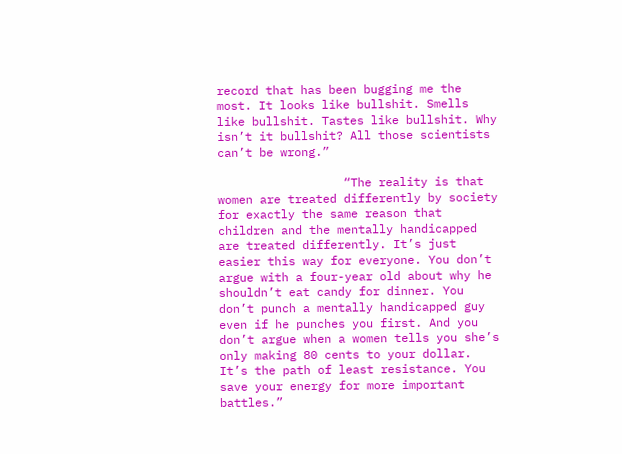record that has been bugging me the most. It looks like bullshit. Smells like bullshit. Tastes like bullshit. Why isn’t it bullshit? All those scientists can’t be wrong.”

                  “The reality is that women are treated differently by society for exactly the same reason that children and the mentally handicapped are treated differently. It’s just easier this way for everyone. You don’t argue with a four-year old about why he shouldn’t eat candy for dinner. You don’t punch a mentally handicapped guy even if he punches you first. And you don’t argue when a women tells you she’s only making 80 cents to your dollar. It’s the path of least resistance. You save your energy for more important battles.”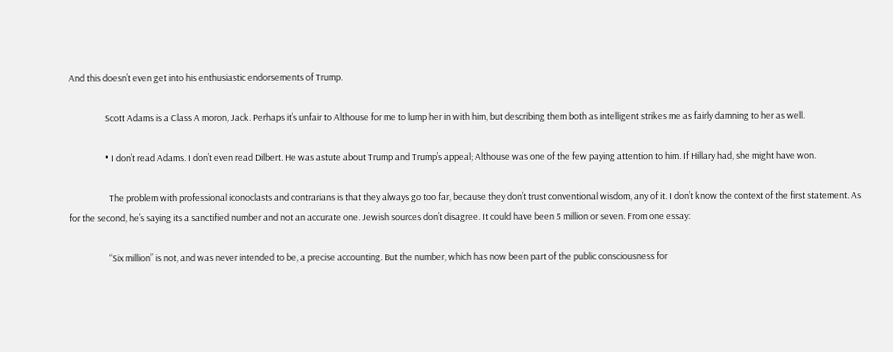And this doesn’t even get into his enthusiastic endorsements of Trump.

                  Scott Adams is a Class A moron, Jack. Perhaps it’s unfair to Althouse for me to lump her in with him, but describing them both as intelligent strikes me as fairly damning to her as well.

                  • I don’t read Adams. I don’t even read Dilbert. He was astute about Trump and Trump’s appeal; Althouse was one of the few paying attention to him. If Hillary had, she might have won.

                    The problem with professional iconoclasts and contrarians is that they always go too far, because they don’t trust conventional wisdom, any of it. I don’t know the context of the first statement. As for the second, he’s saying its a sanctified number and not an accurate one. Jewish sources don’t disagree. It could have been 5 million or seven. From one essay:

                    “Six million” is not, and was never intended to be, a precise accounting. But the number, which has now been part of the public consciousness for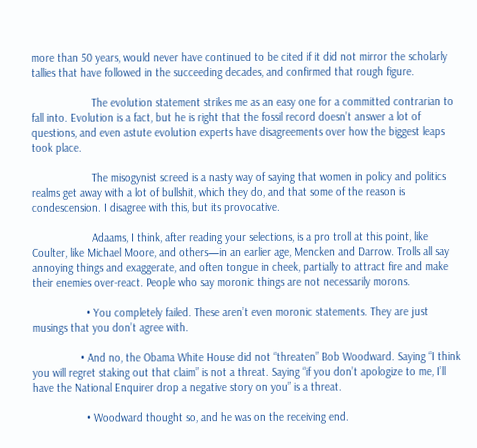more than 50 years, would never have continued to be cited if it did not mirror the scholarly tallies that have followed in the succeeding decades, and confirmed that rough figure.

                    The evolution statement strikes me as an easy one for a committed contrarian to fall into. Evolution is a fact, but he is right that the fossil record doesn’t answer a lot of questions, and even astute evolution experts have disagreements over how the biggest leaps took place.

                    The misogynist screed is a nasty way of saying that women in policy and politics realms get away with a lot of bullshit, which they do, and that some of the reason is condescension. I disagree with this, but its provocative.

                    Adaams, I think, after reading your selections, is a pro troll at this point, like Coulter, like Michael Moore, and others—in an earlier age, Mencken and Darrow. Trolls all say annoying things and exaggerate, and often tongue in cheek, partially to attract fire and make their enemies over-react. People who say moronic things are not necessarily morons.

                  • You completely failed. These aren’t even moronic statements. They are just musings that you don’t agree with.

                • And no, the Obama White House did not “threaten” Bob Woodward. Saying “I think you will regret staking out that claim” is not a threat. Saying “if you don’t apologize to me, I’ll have the National Enquirer drop a negative story on you” is a threat.

                  • Woodward thought so, and he was on the receiving end.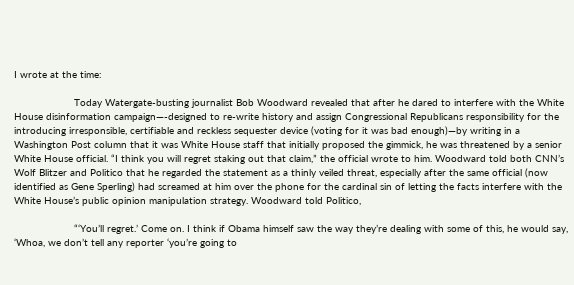I wrote at the time:

                    Today Watergate-busting journalist Bob Woodward revealed that after he dared to interfere with the White House disinformation campaign—-designed to re-write history and assign Congressional Republicans responsibility for the introducing irresponsible, certifiable and reckless sequester device (voting for it was bad enough)—by writing in a Washington Post column that it was White House staff that initially proposed the gimmick, he was threatened by a senior White House official. “I think you will regret staking out that claim,” the official wrote to him. Woodward told both CNN’s Wolf Blitzer and Politico that he regarded the statement as a thinly veiled threat, especially after the same official (now identified as Gene Sperling) had screamed at him over the phone for the cardinal sin of letting the facts interfere with the White House’s public opinion manipulation strategy. Woodward told Politico,

                    “‘You’ll regret.’ Come on. I think if Obama himself saw the way they’re dealing with some of this, he would say, ‘Whoa, we don’t tell any reporter ‘you’re going to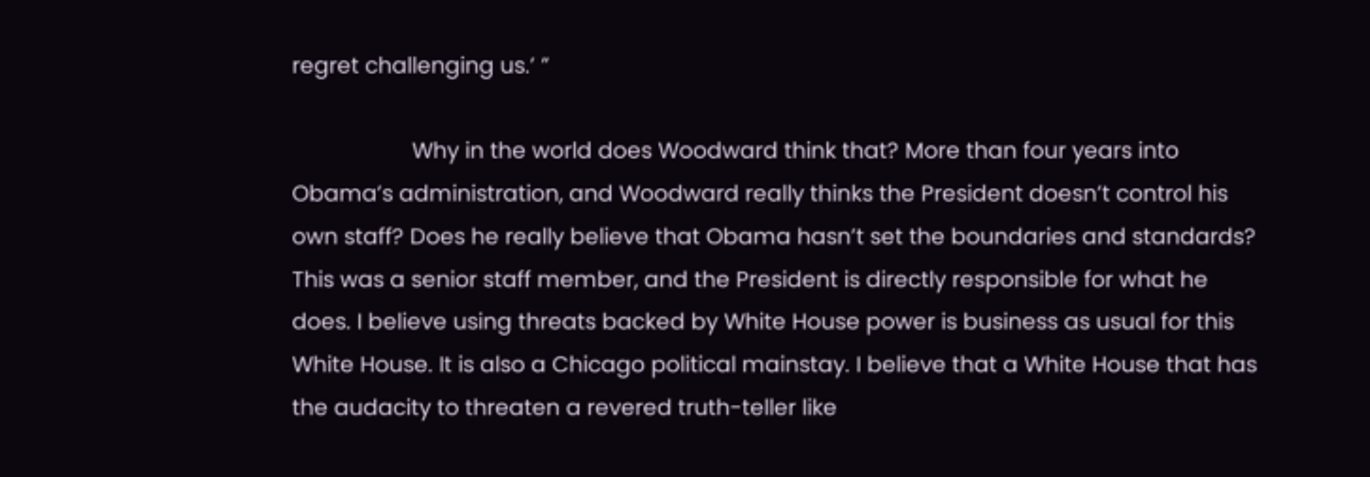regret challenging us.’ ”

                    Why in the world does Woodward think that? More than four years into Obama’s administration, and Woodward really thinks the President doesn’t control his own staff? Does he really believe that Obama hasn’t set the boundaries and standards? This was a senior staff member, and the President is directly responsible for what he does. I believe using threats backed by White House power is business as usual for this White House. It is also a Chicago political mainstay. I believe that a White House that has the audacity to threaten a revered truth-teller like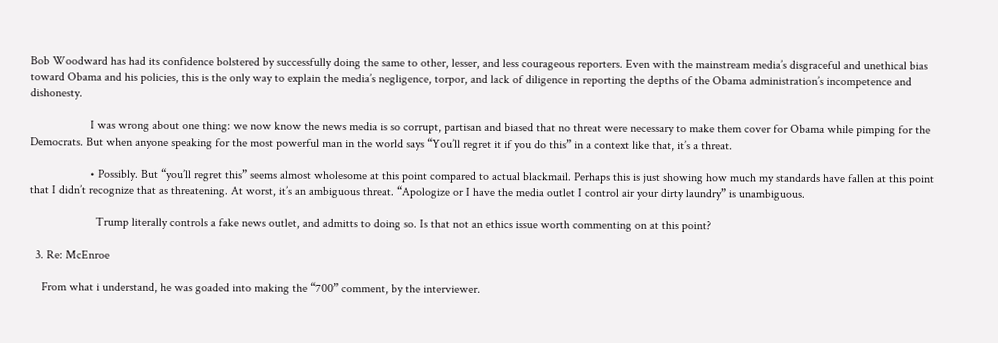Bob Woodward has had its confidence bolstered by successfully doing the same to other, lesser, and less courageous reporters. Even with the mainstream media’s disgraceful and unethical bias toward Obama and his policies, this is the only way to explain the media’s negligence, torpor, and lack of diligence in reporting the depths of the Obama administration’s incompetence and dishonesty.

                    I was wrong about one thing: we now know the news media is so corrupt, partisan and biased that no threat were necessary to make them cover for Obama while pimping for the Democrats. But when anyone speaking for the most powerful man in the world says “You’ll regret it if you do this” in a context like that, it’s a threat.

                    • Possibly. But “you’ll regret this” seems almost wholesome at this point compared to actual blackmail. Perhaps this is just showing how much my standards have fallen at this point that I didn’t recognize that as threatening. At worst, it’s an ambiguous threat. “Apologize or I have the media outlet I control air your dirty laundry” is unambiguous.

                      Trump literally controls a fake news outlet, and admitts to doing so. Is that not an ethics issue worth commenting on at this point?

  3. Re: McEnroe

    From what i understand, he was goaded into making the “700” comment, by the interviewer.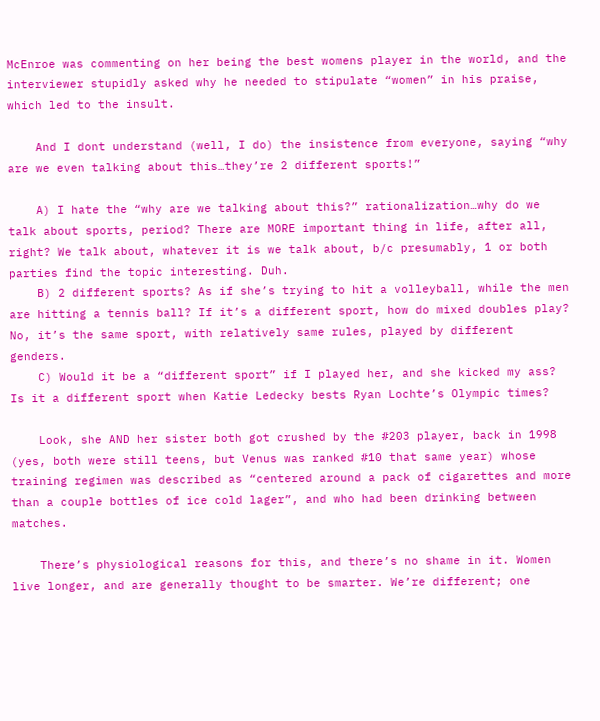McEnroe was commenting on her being the best womens player in the world, and the interviewer stupidly asked why he needed to stipulate “women” in his praise, which led to the insult.

    And I dont understand (well, I do) the insistence from everyone, saying “why are we even talking about this…they’re 2 different sports!”

    A) I hate the “why are we talking about this?” rationalization…why do we talk about sports, period? There are MORE important thing in life, after all, right? We talk about, whatever it is we talk about, b/c presumably, 1 or both parties find the topic interesting. Duh.
    B) 2 different sports? As if she’s trying to hit a volleyball, while the men are hitting a tennis ball? If it’s a different sport, how do mixed doubles play? No, it’s the same sport, with relatively same rules, played by different genders.
    C) Would it be a “different sport” if I played her, and she kicked my ass? Is it a different sport when Katie Ledecky bests Ryan Lochte’s Olympic times?

    Look, she AND her sister both got crushed by the #203 player, back in 1998 (yes, both were still teens, but Venus was ranked #10 that same year) whose training regimen was described as “centered around a pack of cigarettes and more than a couple bottles of ice cold lager”, and who had been drinking between matches.

    There’s physiological reasons for this, and there’s no shame in it. Women live longer, and are generally thought to be smarter. We’re different; one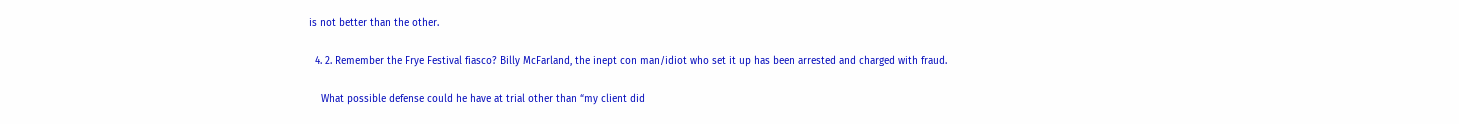is not better than the other.

  4. 2. Remember the Frye Festival fiasco? Billy McFarland, the inept con man/idiot who set it up has been arrested and charged with fraud.

    What possible defense could he have at trial other than “my client did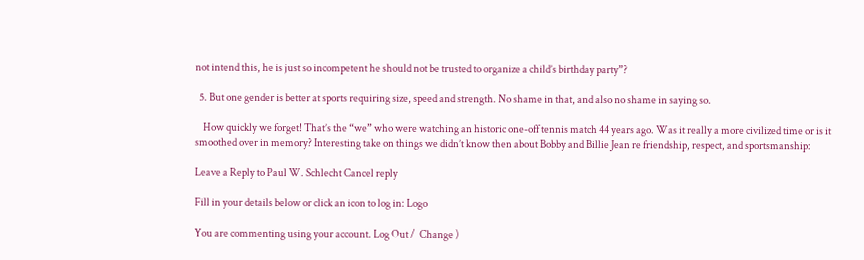not intend this, he is just so incompetent he should not be trusted to organize a child’s birthday party”?

  5. But one gender is better at sports requiring size, speed and strength. No shame in that, and also no shame in saying so.

    How quickly we forget! That’s the “we” who were watching an historic one-off tennis match 44 years ago. Was it really a more civilized time or is it smoothed over in memory? Interesting take on things we didn’t know then about Bobby and Billie Jean re friendship, respect, and sportsmanship:

Leave a Reply to Paul W. Schlecht Cancel reply

Fill in your details below or click an icon to log in: Logo

You are commenting using your account. Log Out /  Change )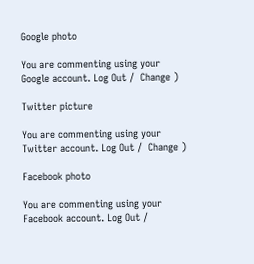Google photo

You are commenting using your Google account. Log Out /  Change )

Twitter picture

You are commenting using your Twitter account. Log Out /  Change )

Facebook photo

You are commenting using your Facebook account. Log Out /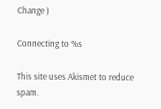Change )

Connecting to %s

This site uses Akismet to reduce spam.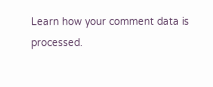Learn how your comment data is processed.